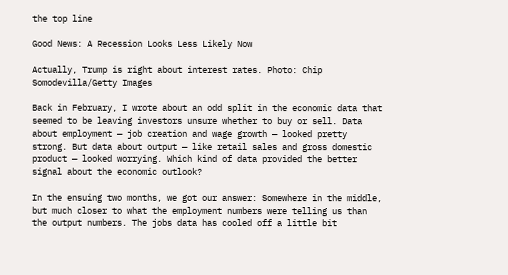the top line

Good News: A Recession Looks Less Likely Now

Actually, Trump is right about interest rates. Photo: Chip Somodevilla/Getty Images

Back in February, I wrote about an odd split in the economic data that seemed to be leaving investors unsure whether to buy or sell. Data about employment — job creation and wage growth — looked pretty strong. But data about output — like retail sales and gross domestic product — looked worrying. Which kind of data provided the better signal about the economic outlook?

In the ensuing two months, we got our answer: Somewhere in the middle, but much closer to what the employment numbers were telling us than the output numbers. The jobs data has cooled off a little bit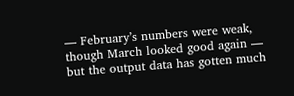— February’s numbers were weak, though March looked good again — but the output data has gotten much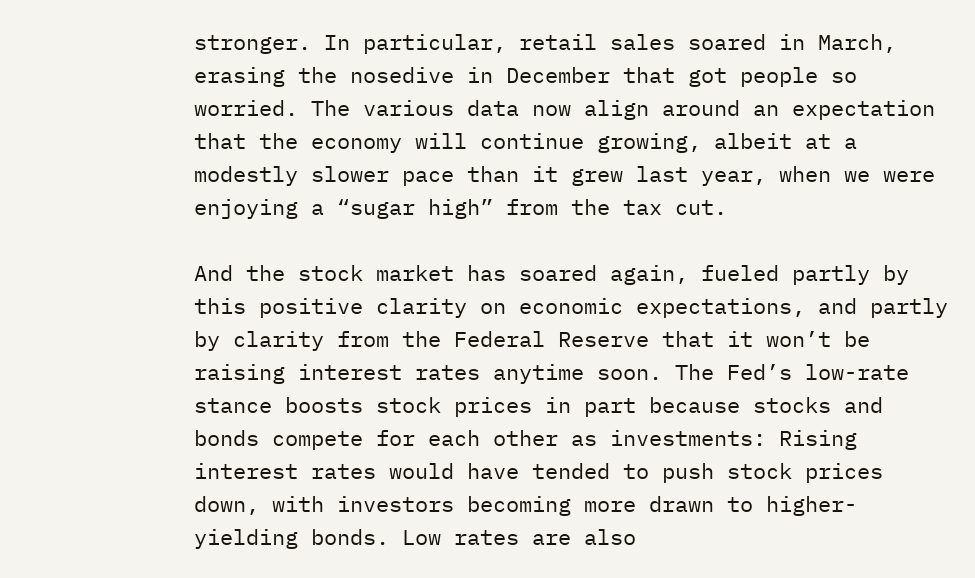stronger. In particular, retail sales soared in March, erasing the nosedive in December that got people so worried. The various data now align around an expectation that the economy will continue growing, albeit at a modestly slower pace than it grew last year, when we were enjoying a “sugar high” from the tax cut.

And the stock market has soared again, fueled partly by this positive clarity on economic expectations, and partly by clarity from the Federal Reserve that it won’t be raising interest rates anytime soon. The Fed’s low-rate stance boosts stock prices in part because stocks and bonds compete for each other as investments: Rising interest rates would have tended to push stock prices down, with investors becoming more drawn to higher-yielding bonds. Low rates are also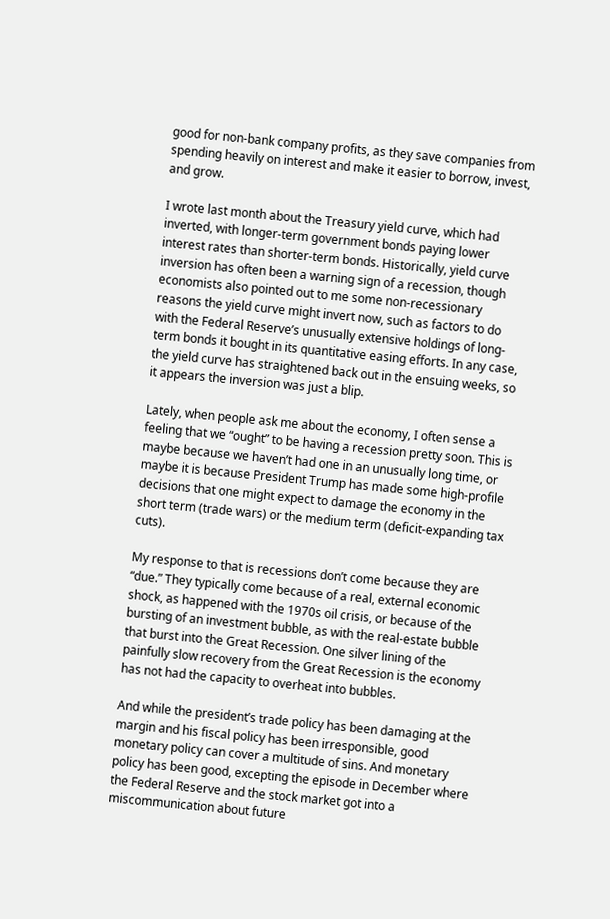good for non-bank company profits, as they save companies from spending heavily on interest and make it easier to borrow, invest, and grow.

I wrote last month about the Treasury yield curve, which had inverted, with longer-term government bonds paying lower interest rates than shorter-term bonds. Historically, yield curve inversion has often been a warning sign of a recession, though economists also pointed out to me some non-recessionary reasons the yield curve might invert now, such as factors to do with the Federal Reserve’s unusually extensive holdings of long-term bonds it bought in its quantitative easing efforts. In any case, the yield curve has straightened back out in the ensuing weeks, so it appears the inversion was just a blip.

Lately, when people ask me about the economy, I often sense a feeling that we “ought” to be having a recession pretty soon. This is maybe because we haven’t had one in an unusually long time, or maybe it is because President Trump has made some high-profile decisions that one might expect to damage the economy in the short term (trade wars) or the medium term (deficit-expanding tax cuts).

My response to that is recessions don’t come because they are “due.” They typically come because of a real, external economic shock, as happened with the 1970s oil crisis, or because of the bursting of an investment bubble, as with the real-estate bubble that burst into the Great Recession. One silver lining of the painfully slow recovery from the Great Recession is the economy has not had the capacity to overheat into bubbles.

And while the president’s trade policy has been damaging at the margin and his fiscal policy has been irresponsible, good monetary policy can cover a multitude of sins. And monetary policy has been good, excepting the episode in December where the Federal Reserve and the stock market got into a miscommunication about future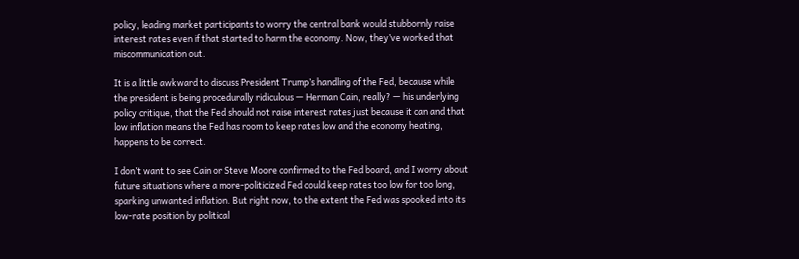policy, leading market participants to worry the central bank would stubbornly raise interest rates even if that started to harm the economy. Now, they’ve worked that miscommunication out.

It is a little awkward to discuss President Trump’s handling of the Fed, because while the president is being procedurally ridiculous — Herman Cain, really? — his underlying policy critique, that the Fed should not raise interest rates just because it can and that low inflation means the Fed has room to keep rates low and the economy heating, happens to be correct.

I don’t want to see Cain or Steve Moore confirmed to the Fed board, and I worry about future situations where a more-politicized Fed could keep rates too low for too long, sparking unwanted inflation. But right now, to the extent the Fed was spooked into its low-rate position by political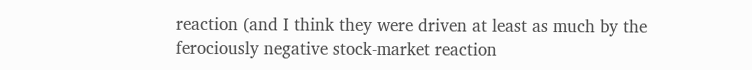reaction (and I think they were driven at least as much by the ferociously negative stock-market reaction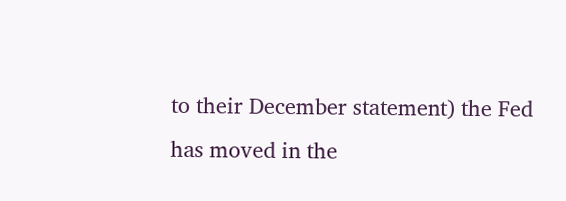to their December statement) the Fed has moved in the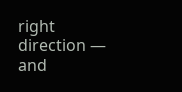right direction — and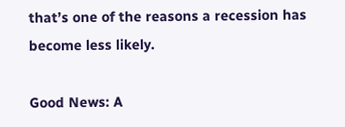that’s one of the reasons a recession has become less likely.

Good News: A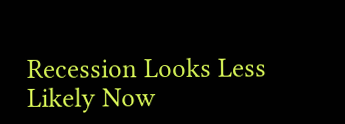Recession Looks Less Likely Now